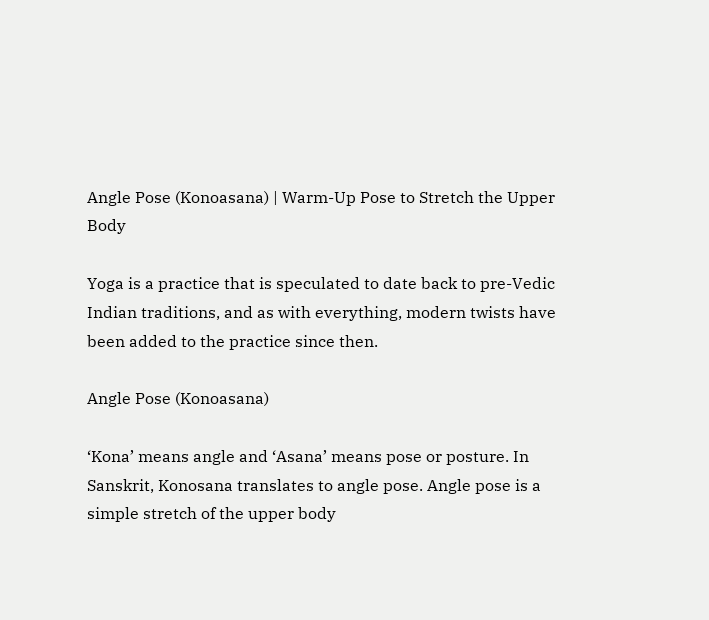Angle Pose (Konoasana) | Warm-Up Pose to Stretch the Upper Body

Yoga is a practice that is speculated to date back to pre-Vedic Indian traditions, and as with everything, modern twists have been added to the practice since then.

Angle Pose (Konoasana)

‘Kona’ means angle and ‘Asana’ means pose or posture. In Sanskrit, Konosana translates to angle pose. Angle pose is a simple stretch of the upper body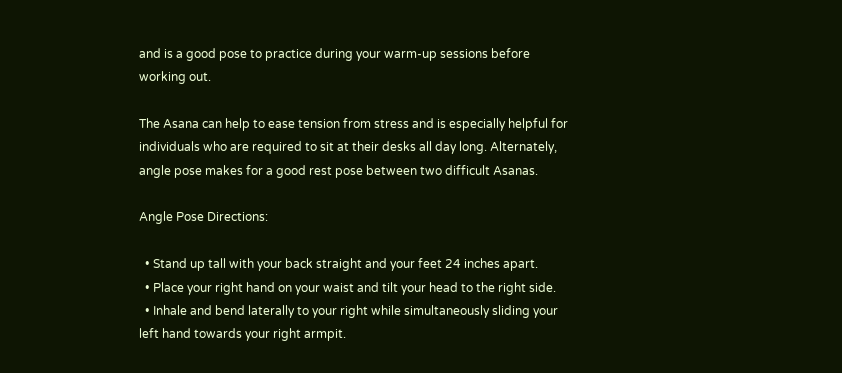and is a good pose to practice during your warm-up sessions before working out.

The Asana can help to ease tension from stress and is especially helpful for individuals who are required to sit at their desks all day long. Alternately, angle pose makes for a good rest pose between two difficult Asanas.

Angle Pose Directions:

  • Stand up tall with your back straight and your feet 24 inches apart.
  • Place your right hand on your waist and tilt your head to the right side.
  • Inhale and bend laterally to your right while simultaneously sliding your left hand towards your right armpit.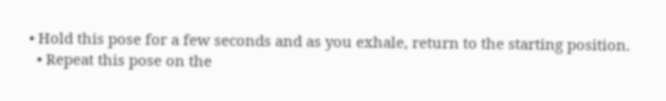• Hold this pose for a few seconds and as you exhale, return to the starting position.
  • Repeat this pose on the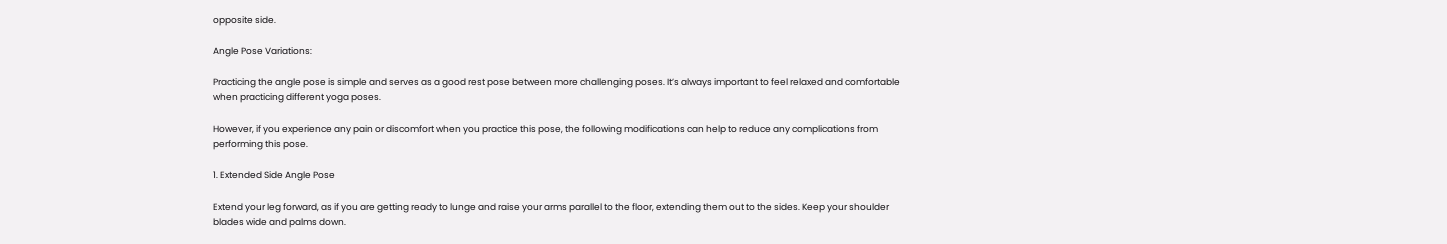opposite side.

Angle Pose Variations:

Practicing the angle pose is simple and serves as a good rest pose between more challenging poses. It’s always important to feel relaxed and comfortable when practicing different yoga poses.

However, if you experience any pain or discomfort when you practice this pose, the following modifications can help to reduce any complications from performing this pose.

1. Extended Side Angle Pose

Extend your leg forward, as if you are getting ready to lunge and raise your arms parallel to the floor, extending them out to the sides. Keep your shoulder blades wide and palms down.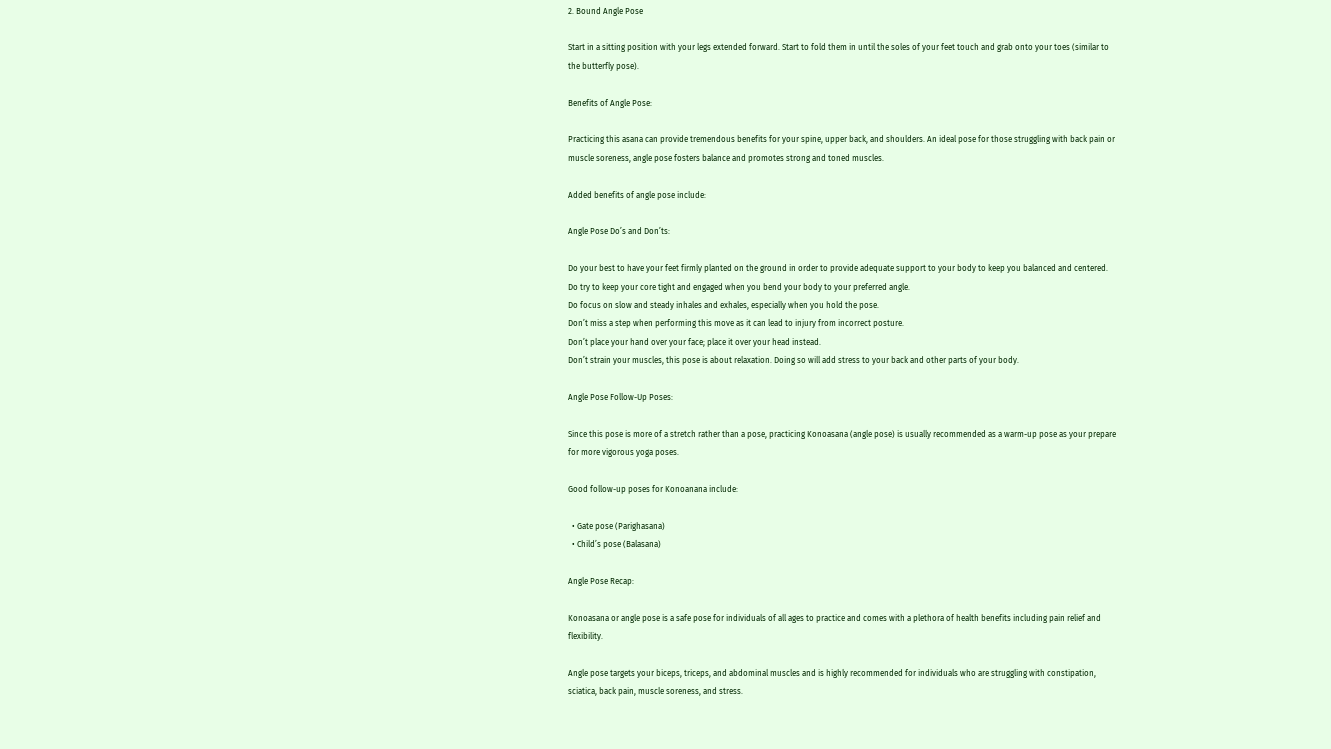2. Bound Angle Pose

Start in a sitting position with your legs extended forward. Start to fold them in until the soles of your feet touch and grab onto your toes (similar to the butterfly pose).

Benefits of Angle Pose:

Practicing this asana can provide tremendous benefits for your spine, upper back, and shoulders. An ideal pose for those struggling with back pain or muscle soreness, angle pose fosters balance and promotes strong and toned muscles.

Added benefits of angle pose include:

Angle Pose Do’s and Don’ts:

Do your best to have your feet firmly planted on the ground in order to provide adequate support to your body to keep you balanced and centered.
Do try to keep your core tight and engaged when you bend your body to your preferred angle.
Do focus on slow and steady inhales and exhales, especially when you hold the pose.
Don’t miss a step when performing this move as it can lead to injury from incorrect posture.
Don’t place your hand over your face; place it over your head instead.
Don’t strain your muscles, this pose is about relaxation. Doing so will add stress to your back and other parts of your body.

Angle Pose Follow-Up Poses:

Since this pose is more of a stretch rather than a pose, practicing Konoasana (angle pose) is usually recommended as a warm-up pose as your prepare for more vigorous yoga poses.

Good follow-up poses for Konoanana include:

  • Gate pose (Parighasana)
  • Child’s pose (Balasana)

Angle Pose Recap:

Konoasana or angle pose is a safe pose for individuals of all ages to practice and comes with a plethora of health benefits including pain relief and flexibility.

Angle pose targets your biceps, triceps, and abdominal muscles and is highly recommended for individuals who are struggling with constipation, sciatica, back pain, muscle soreness, and stress.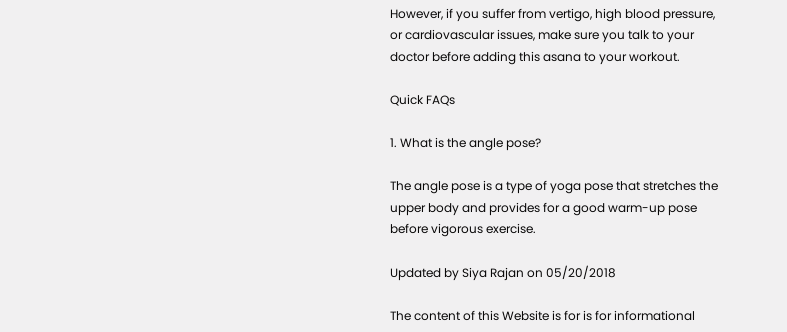However, if you suffer from vertigo, high blood pressure, or cardiovascular issues, make sure you talk to your doctor before adding this asana to your workout.

Quick FAQs

1. What is the angle pose?

The angle pose is a type of yoga pose that stretches the upper body and provides for a good warm-up pose before vigorous exercise.

Updated by Siya Rajan on 05/20/2018

The content of this Website is for is for informational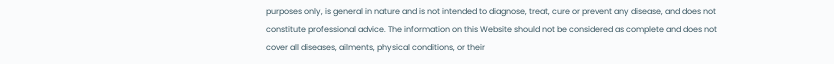purposes only, is general in nature and is not intended to diagnose, treat, cure or prevent any disease, and does not constitute professional advice. The information on this Website should not be considered as complete and does not cover all diseases, ailments, physical conditions, or their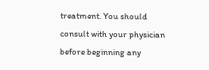treatment. You should consult with your physician before beginning any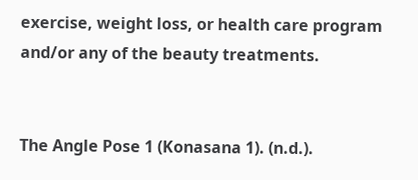exercise, weight loss, or health care program and/or any of the beauty treatments.


The Angle Pose 1 (Konasana 1). (n.d.).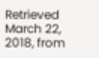Retrieved March 22, 2018, from